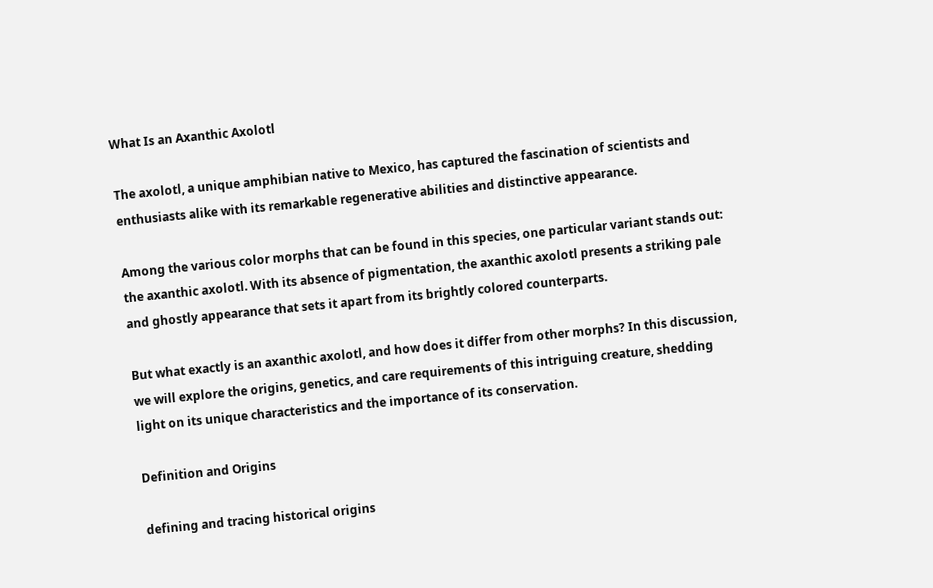What Is an Axanthic Axolotl

The axolotl, a unique amphibian native to Mexico, has captured the fascination of scientists and enthusiasts alike with its remarkable regenerative abilities and distinctive appearance.

Among the various color morphs that can be found in this species, one particular variant stands out: the axanthic axolotl. With its absence of pigmentation, the axanthic axolotl presents a striking pale and ghostly appearance that sets it apart from its brightly colored counterparts.

But what exactly is an axanthic axolotl, and how does it differ from other morphs? In this discussion, we will explore the origins, genetics, and care requirements of this intriguing creature, shedding light on its unique characteristics and the importance of its conservation.

Definition and Origins

defining and tracing historical origins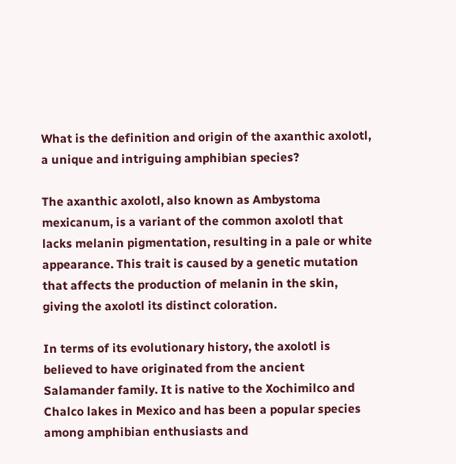What is the definition and origin of the axanthic axolotl, a unique and intriguing amphibian species?

The axanthic axolotl, also known as Ambystoma mexicanum, is a variant of the common axolotl that lacks melanin pigmentation, resulting in a pale or white appearance. This trait is caused by a genetic mutation that affects the production of melanin in the skin, giving the axolotl its distinct coloration.

In terms of its evolutionary history, the axolotl is believed to have originated from the ancient Salamander family. It is native to the Xochimilco and Chalco lakes in Mexico and has been a popular species among amphibian enthusiasts and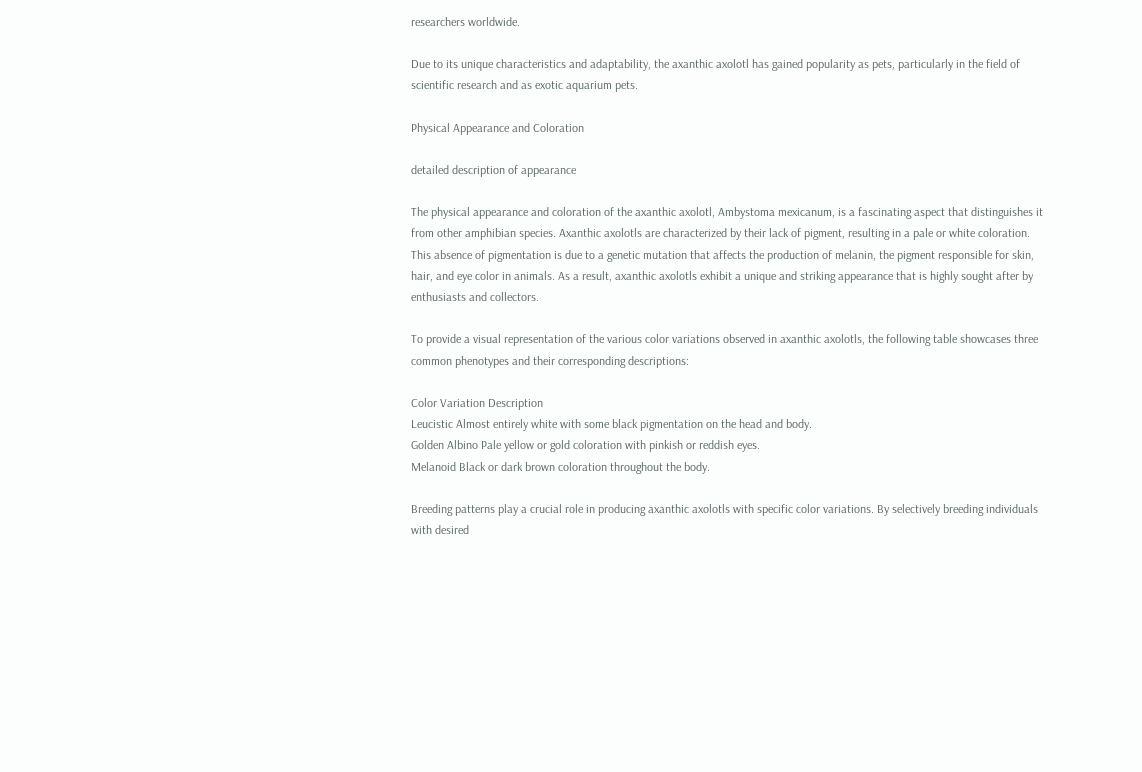researchers worldwide.

Due to its unique characteristics and adaptability, the axanthic axolotl has gained popularity as pets, particularly in the field of scientific research and as exotic aquarium pets.

Physical Appearance and Coloration

detailed description of appearance

The physical appearance and coloration of the axanthic axolotl, Ambystoma mexicanum, is a fascinating aspect that distinguishes it from other amphibian species. Axanthic axolotls are characterized by their lack of pigment, resulting in a pale or white coloration. This absence of pigmentation is due to a genetic mutation that affects the production of melanin, the pigment responsible for skin, hair, and eye color in animals. As a result, axanthic axolotls exhibit a unique and striking appearance that is highly sought after by enthusiasts and collectors.

To provide a visual representation of the various color variations observed in axanthic axolotls, the following table showcases three common phenotypes and their corresponding descriptions:

Color Variation Description
Leucistic Almost entirely white with some black pigmentation on the head and body.
Golden Albino Pale yellow or gold coloration with pinkish or reddish eyes.
Melanoid Black or dark brown coloration throughout the body.

Breeding patterns play a crucial role in producing axanthic axolotls with specific color variations. By selectively breeding individuals with desired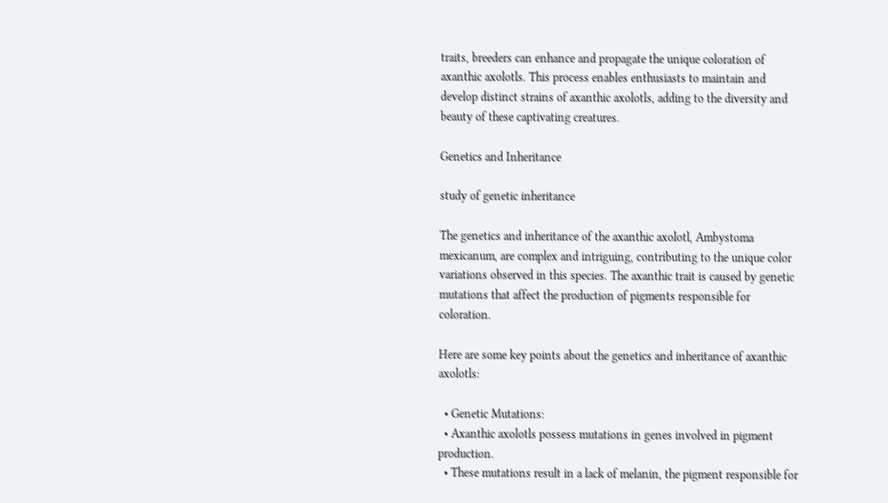traits, breeders can enhance and propagate the unique coloration of axanthic axolotls. This process enables enthusiasts to maintain and develop distinct strains of axanthic axolotls, adding to the diversity and beauty of these captivating creatures.

Genetics and Inheritance

study of genetic inheritance

The genetics and inheritance of the axanthic axolotl, Ambystoma mexicanum, are complex and intriguing, contributing to the unique color variations observed in this species. The axanthic trait is caused by genetic mutations that affect the production of pigments responsible for coloration.

Here are some key points about the genetics and inheritance of axanthic axolotls:

  • Genetic Mutations:
  • Axanthic axolotls possess mutations in genes involved in pigment production.
  • These mutations result in a lack of melanin, the pigment responsible for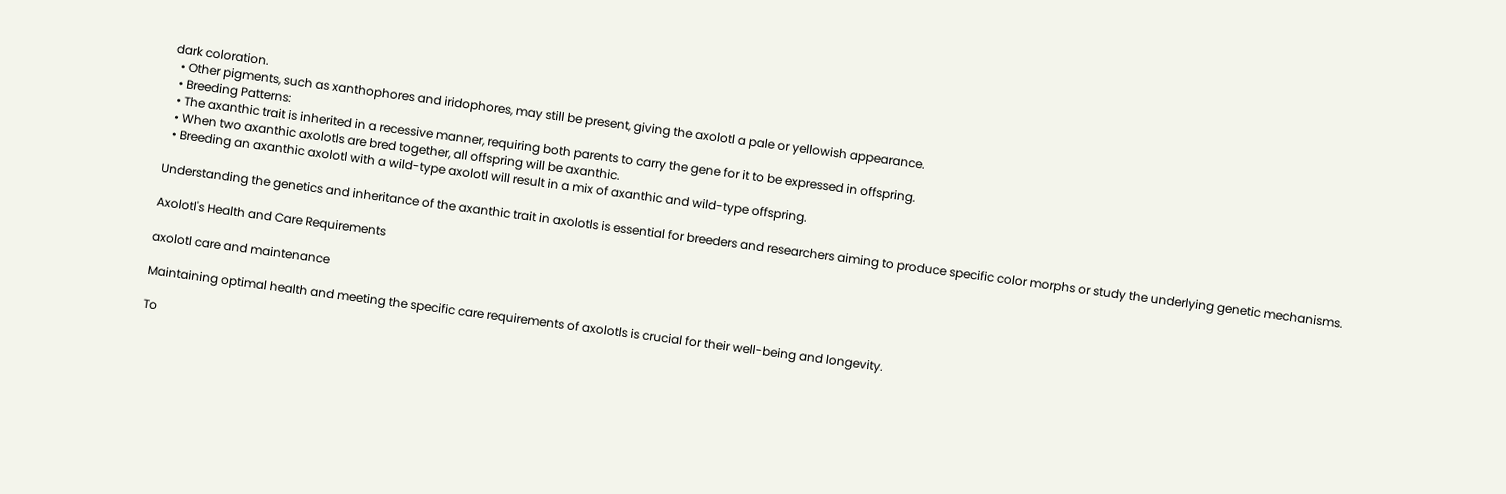dark coloration.
  • Other pigments, such as xanthophores and iridophores, may still be present, giving the axolotl a pale or yellowish appearance.
  • Breeding Patterns:
  • The axanthic trait is inherited in a recessive manner, requiring both parents to carry the gene for it to be expressed in offspring.
  • When two axanthic axolotls are bred together, all offspring will be axanthic.
  • Breeding an axanthic axolotl with a wild-type axolotl will result in a mix of axanthic and wild-type offspring.

Understanding the genetics and inheritance of the axanthic trait in axolotls is essential for breeders and researchers aiming to produce specific color morphs or study the underlying genetic mechanisms.

Axolotl's Health and Care Requirements

axolotl care and maintenance

Maintaining optimal health and meeting the specific care requirements of axolotls is crucial for their well-being and longevity.

To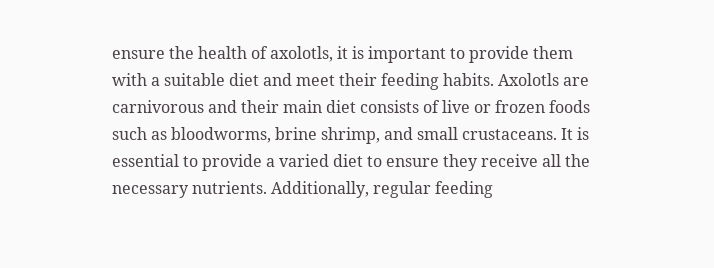ensure the health of axolotls, it is important to provide them with a suitable diet and meet their feeding habits. Axolotls are carnivorous and their main diet consists of live or frozen foods such as bloodworms, brine shrimp, and small crustaceans. It is essential to provide a varied diet to ensure they receive all the necessary nutrients. Additionally, regular feeding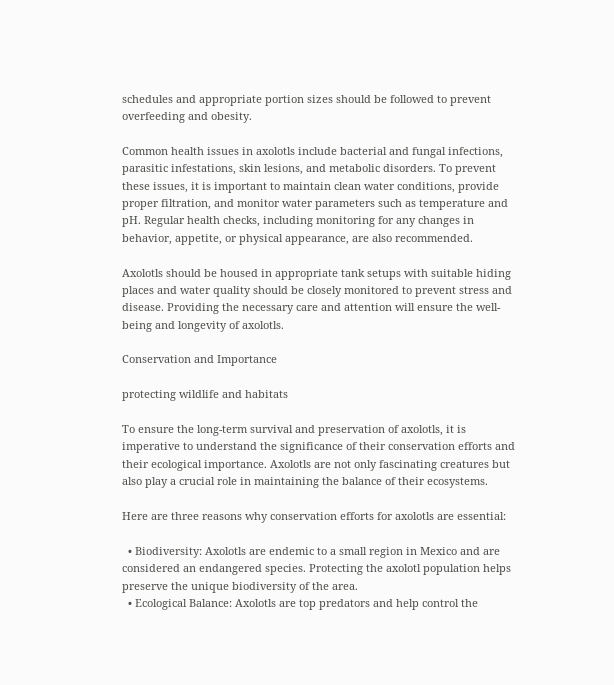schedules and appropriate portion sizes should be followed to prevent overfeeding and obesity.

Common health issues in axolotls include bacterial and fungal infections, parasitic infestations, skin lesions, and metabolic disorders. To prevent these issues, it is important to maintain clean water conditions, provide proper filtration, and monitor water parameters such as temperature and pH. Regular health checks, including monitoring for any changes in behavior, appetite, or physical appearance, are also recommended.

Axolotls should be housed in appropriate tank setups with suitable hiding places and water quality should be closely monitored to prevent stress and disease. Providing the necessary care and attention will ensure the well-being and longevity of axolotls.

Conservation and Importance

protecting wildlife and habitats

To ensure the long-term survival and preservation of axolotls, it is imperative to understand the significance of their conservation efforts and their ecological importance. Axolotls are not only fascinating creatures but also play a crucial role in maintaining the balance of their ecosystems.

Here are three reasons why conservation efforts for axolotls are essential:

  • Biodiversity: Axolotls are endemic to a small region in Mexico and are considered an endangered species. Protecting the axolotl population helps preserve the unique biodiversity of the area.
  • Ecological Balance: Axolotls are top predators and help control the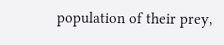population of their prey,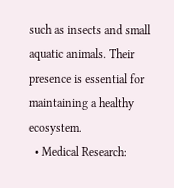such as insects and small aquatic animals. Their presence is essential for maintaining a healthy ecosystem.
  • Medical Research: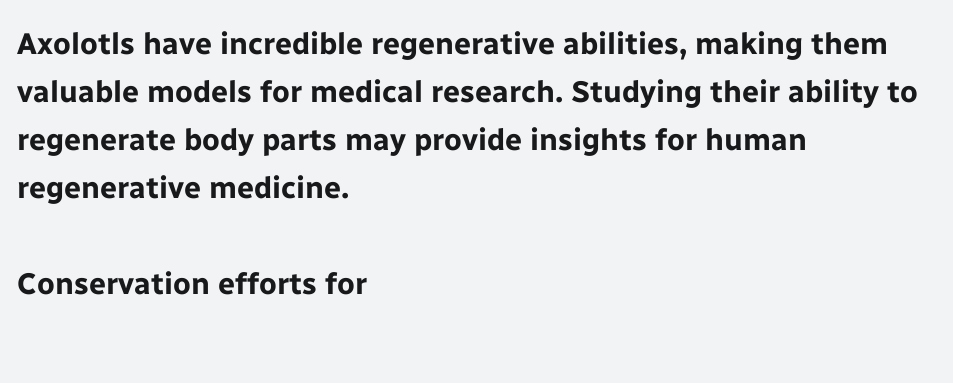Axolotls have incredible regenerative abilities, making them valuable models for medical research. Studying their ability to regenerate body parts may provide insights for human regenerative medicine.

Conservation efforts for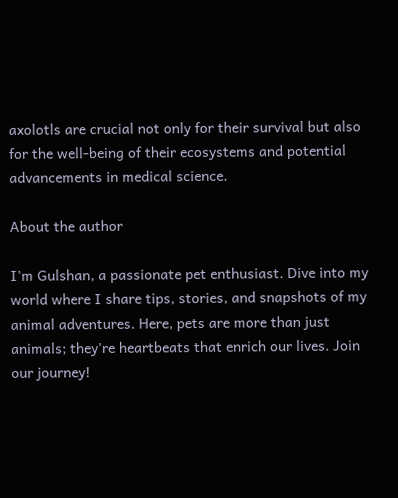axolotls are crucial not only for their survival but also for the well-being of their ecosystems and potential advancements in medical science.

About the author

I'm Gulshan, a passionate pet enthusiast. Dive into my world where I share tips, stories, and snapshots of my animal adventures. Here, pets are more than just animals; they're heartbeats that enrich our lives. Join our journey!